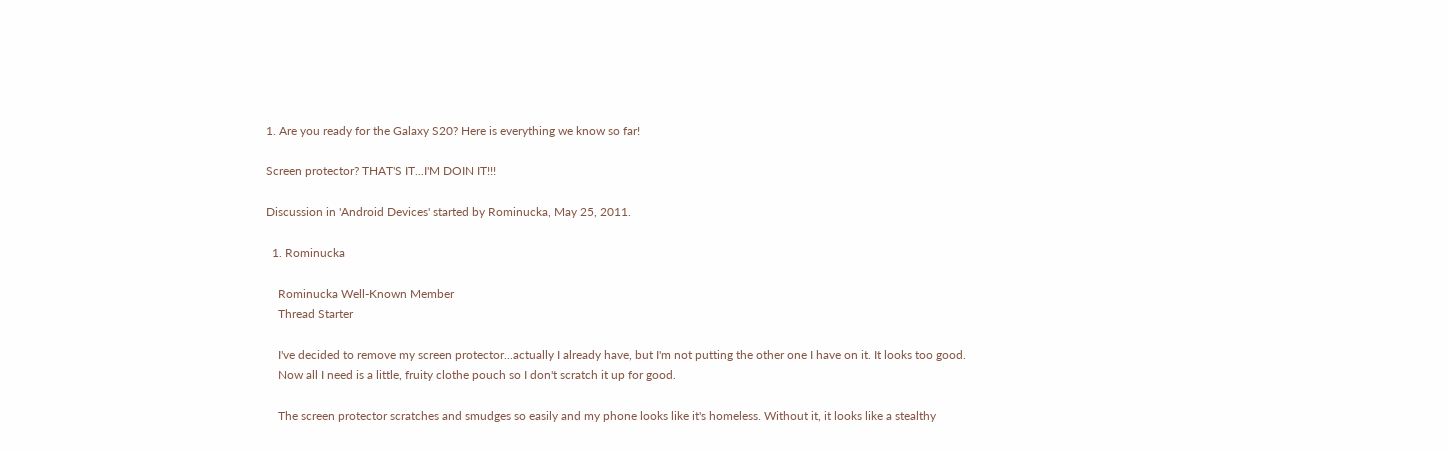1. Are you ready for the Galaxy S20? Here is everything we know so far!

Screen protector? THAT'S IT...I'M DOIN IT!!!

Discussion in 'Android Devices' started by Rominucka, May 25, 2011.

  1. Rominucka

    Rominucka Well-Known Member
    Thread Starter

    I've decided to remove my screen protector...actually I already have, but I'm not putting the other one I have on it. It looks too good.
    Now all I need is a little, fruity clothe pouch so I don't scratch it up for good.

    The screen protector scratches and smudges so easily and my phone looks like it's homeless. Without it, it looks like a stealthy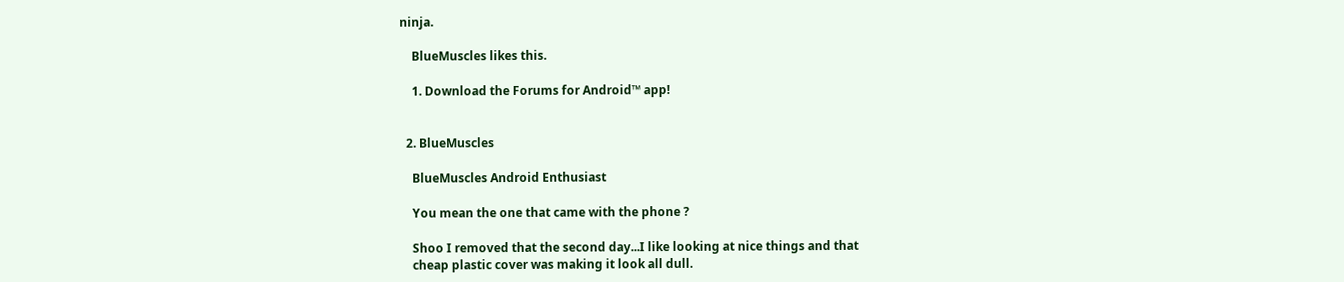ninja.

    BlueMuscles likes this.

    1. Download the Forums for Android™ app!


  2. BlueMuscles

    BlueMuscles Android Enthusiast

    You mean the one that came with the phone ?

    Shoo I removed that the second day...I like looking at nice things and that
    cheap plastic cover was making it look all dull.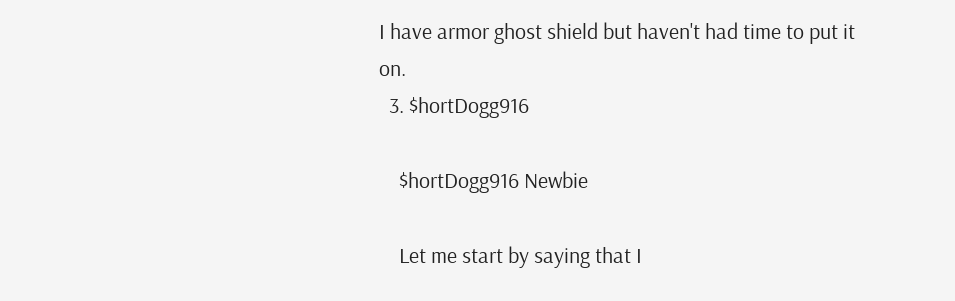I have armor ghost shield but haven't had time to put it on.
  3. $hortDogg916

    $hortDogg916 Newbie

    Let me start by saying that I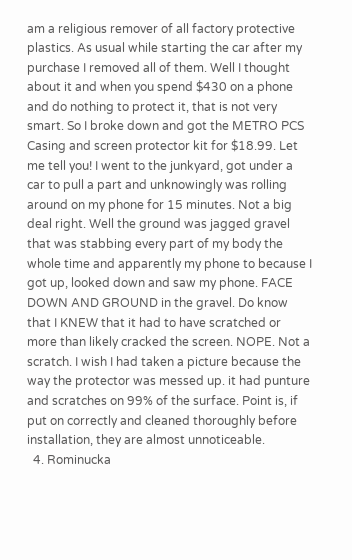am a religious remover of all factory protective plastics. As usual while starting the car after my purchase I removed all of them. Well I thought about it and when you spend $430 on a phone and do nothing to protect it, that is not very smart. So I broke down and got the METRO PCS Casing and screen protector kit for $18.99. Let me tell you! I went to the junkyard, got under a car to pull a part and unknowingly was rolling around on my phone for 15 minutes. Not a big deal right. Well the ground was jagged gravel that was stabbing every part of my body the whole time and apparently my phone to because I got up, looked down and saw my phone. FACE DOWN AND GROUND in the gravel. Do know that I KNEW that it had to have scratched or more than likely cracked the screen. NOPE. Not a scratch. I wish I had taken a picture because the way the protector was messed up. it had punture and scratches on 99% of the surface. Point is, if put on correctly and cleaned thoroughly before installation, they are almost unnoticeable.
  4. Rominucka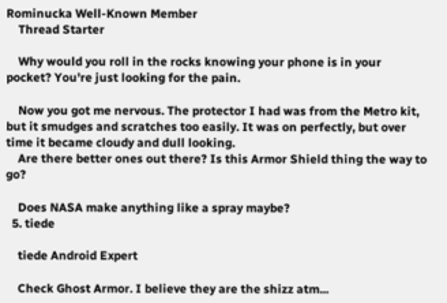Rominucka Well-Known Member
    Thread Starter

    Why would you roll in the rocks knowing your phone is in your pocket? You're just looking for the pain.

    Now you got me nervous. The protector I had was from the Metro kit, but it smudges and scratches too easily. It was on perfectly, but over time it became cloudy and dull looking.
    Are there better ones out there? Is this Armor Shield thing the way to go?

    Does NASA make anything like a spray maybe?
  5. tiede

    tiede Android Expert

    Check Ghost Armor. I believe they are the shizz atm...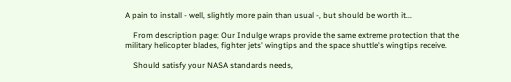A pain to install - well, slightly more pain than usual -, but should be worth it...

    From description page: Our Indulge wraps provide the same extreme protection that the military helicopter blades, fighter jets' wingtips and the space shuttle's wingtips receive.

    Should satisfy your NASA standards needs,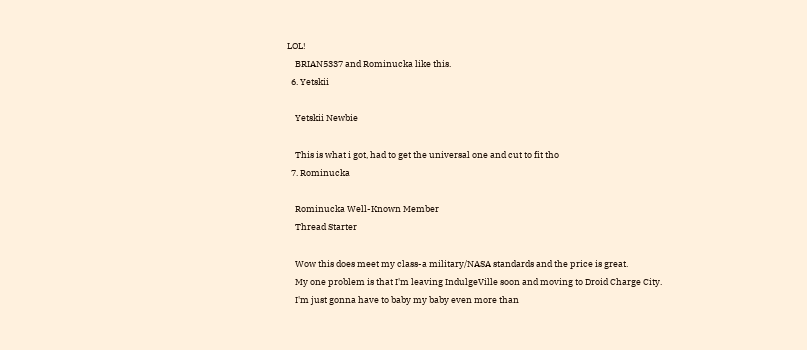LOL!
    BRIAN5337 and Rominucka like this.
  6. Yetskii

    Yetskii Newbie

    This is what i got, had to get the universal one and cut to fit tho
  7. Rominucka

    Rominucka Well-Known Member
    Thread Starter

    Wow this does meet my class-a military/NASA standards and the price is great.
    My one problem is that I'm leaving IndulgeVille soon and moving to Droid Charge City.
    I'm just gonna have to baby my baby even more than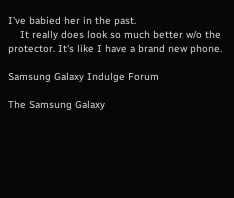I've babied her in the past.
    It really does look so much better w/o the protector. It's like I have a brand new phone.

Samsung Galaxy Indulge Forum

The Samsung Galaxy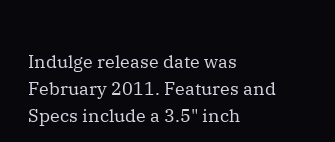Indulge release date was February 2011. Features and Specs include a 3.5" inch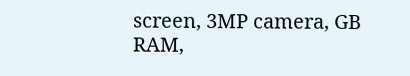screen, 3MP camera, GB RAM,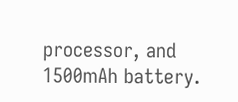processor, and 1500mAh battery.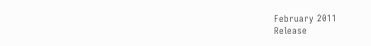February 2011
Release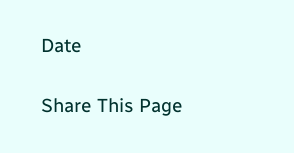Date

Share This Page